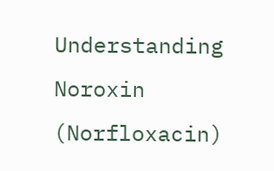Understanding Noroxin (Norfloxacin)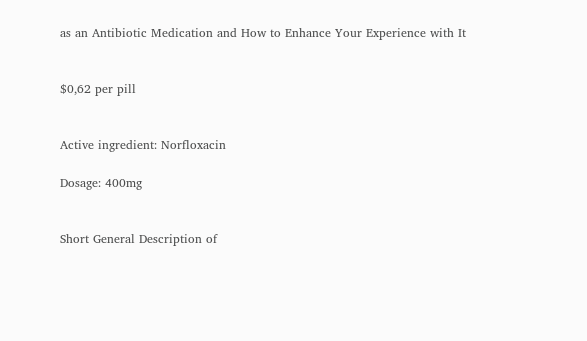as an Antibiotic Medication and How to Enhance Your Experience with It


$0,62 per pill


Active ingredient: Norfloxacin

Dosage: 400mg


Short General Description of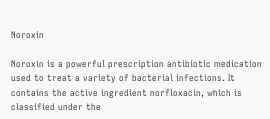Noroxin

Noroxin is a powerful prescription antibiotic medication used to treat a variety of bacterial infections. It contains the active ingredient norfloxacin, which is classified under the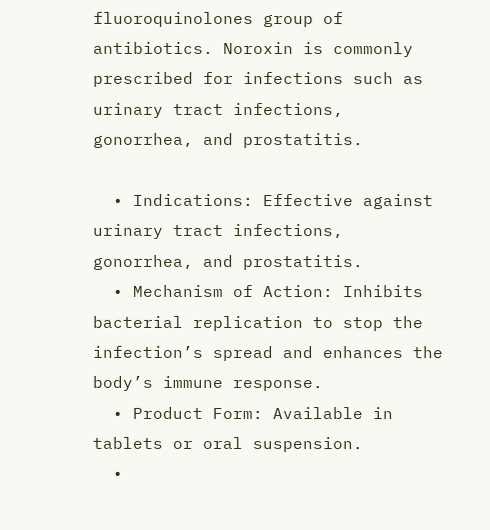fluoroquinolones group of antibiotics. Noroxin is commonly prescribed for infections such as urinary tract infections, gonorrhea, and prostatitis.

  • Indications: Effective against urinary tract infections, gonorrhea, and prostatitis.
  • Mechanism of Action: Inhibits bacterial replication to stop the infection’s spread and enhances the body’s immune response.
  • Product Form: Available in tablets or oral suspension.
  •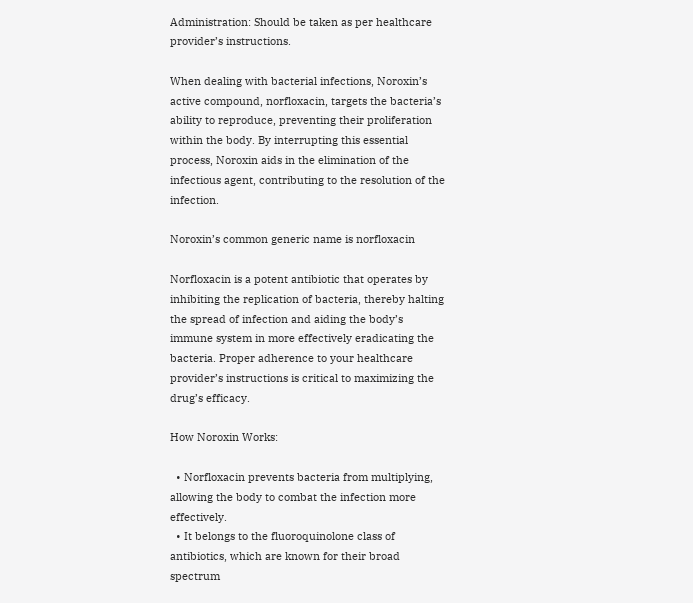Administration: Should be taken as per healthcare provider’s instructions.

When dealing with bacterial infections, Noroxin’s active compound, norfloxacin, targets the bacteria’s ability to reproduce, preventing their proliferation within the body. By interrupting this essential process, Noroxin aids in the elimination of the infectious agent, contributing to the resolution of the infection.

Noroxin’s common generic name is norfloxacin

Norfloxacin is a potent antibiotic that operates by inhibiting the replication of bacteria, thereby halting the spread of infection and aiding the body’s immune system in more effectively eradicating the bacteria. Proper adherence to your healthcare provider’s instructions is critical to maximizing the drug’s efficacy.

How Noroxin Works:

  • Norfloxacin prevents bacteria from multiplying, allowing the body to combat the infection more effectively.
  • It belongs to the fluoroquinolone class of antibiotics, which are known for their broad spectrum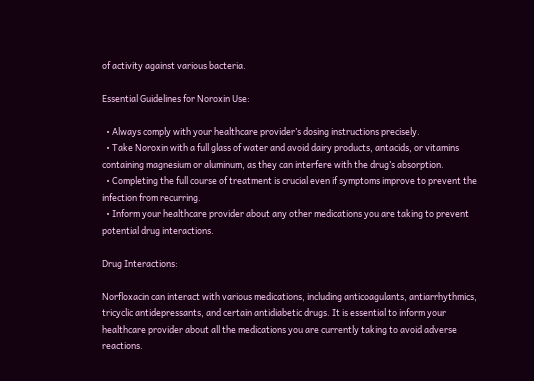of activity against various bacteria.

Essential Guidelines for Noroxin Use:

  • Always comply with your healthcare provider’s dosing instructions precisely.
  • Take Noroxin with a full glass of water and avoid dairy products, antacids, or vitamins containing magnesium or aluminum, as they can interfere with the drug’s absorption.
  • Completing the full course of treatment is crucial even if symptoms improve to prevent the infection from recurring.
  • Inform your healthcare provider about any other medications you are taking to prevent potential drug interactions.

Drug Interactions:

Norfloxacin can interact with various medications, including anticoagulants, antiarrhythmics, tricyclic antidepressants, and certain antidiabetic drugs. It is essential to inform your healthcare provider about all the medications you are currently taking to avoid adverse reactions.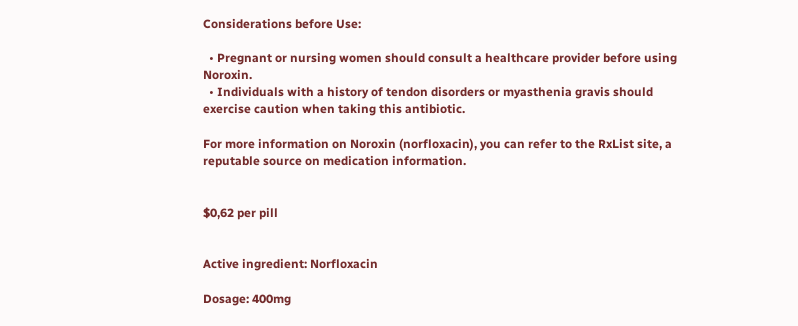Considerations before Use:

  • Pregnant or nursing women should consult a healthcare provider before using Noroxin.
  • Individuals with a history of tendon disorders or myasthenia gravis should exercise caution when taking this antibiotic.

For more information on Noroxin (norfloxacin), you can refer to the RxList site, a reputable source on medication information.


$0,62 per pill


Active ingredient: Norfloxacin

Dosage: 400mg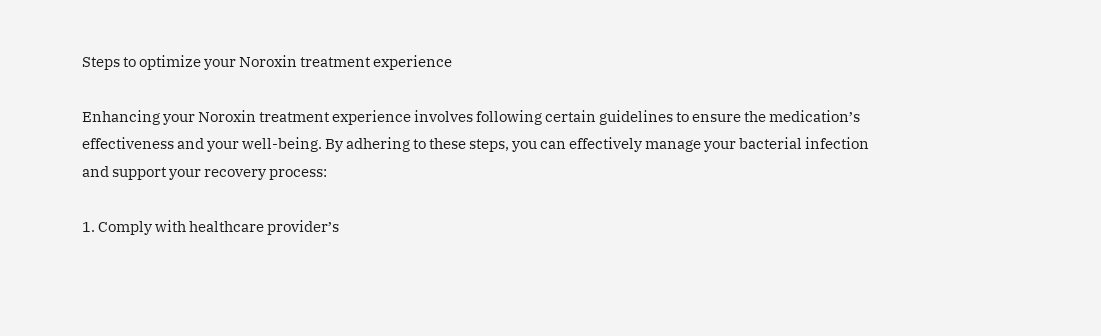Steps to optimize your Noroxin treatment experience

Enhancing your Noroxin treatment experience involves following certain guidelines to ensure the medication’s effectiveness and your well-being. By adhering to these steps, you can effectively manage your bacterial infection and support your recovery process:

1. Comply with healthcare provider’s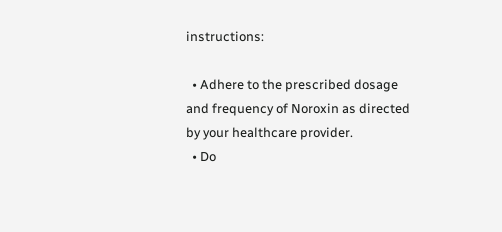instructions:

  • Adhere to the prescribed dosage and frequency of Noroxin as directed by your healthcare provider.
  • Do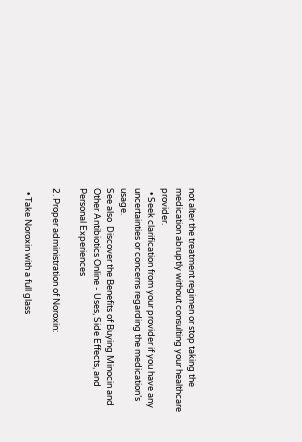not alter the treatment regimen or stop taking the medication abruptly without consulting your healthcare provider.
  • Seek clarification from your provider if you have any uncertainties or concerns regarding the medication’s usage.
See also  Discover the Benefits of Buying Minocin and Other Antibiotics Online - Uses, Side Effects, and Personal Experiences

2. Proper administration of Noroxin:

  • Take Noroxin with a full glass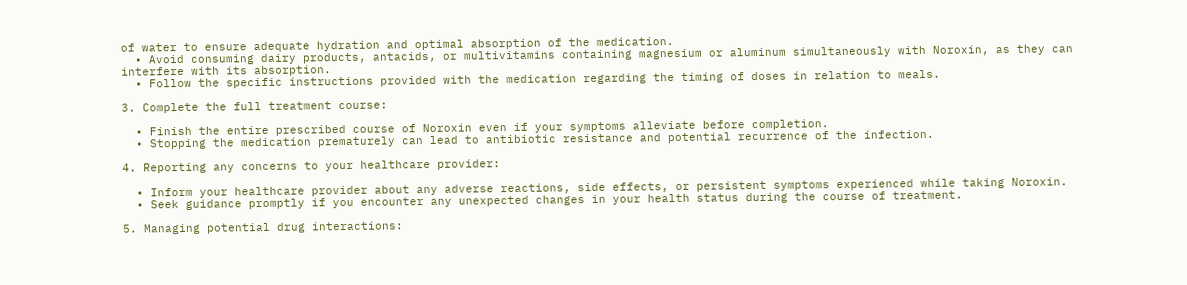of water to ensure adequate hydration and optimal absorption of the medication.
  • Avoid consuming dairy products, antacids, or multivitamins containing magnesium or aluminum simultaneously with Noroxin, as they can interfere with its absorption.
  • Follow the specific instructions provided with the medication regarding the timing of doses in relation to meals.

3. Complete the full treatment course:

  • Finish the entire prescribed course of Noroxin even if your symptoms alleviate before completion.
  • Stopping the medication prematurely can lead to antibiotic resistance and potential recurrence of the infection.

4. Reporting any concerns to your healthcare provider:

  • Inform your healthcare provider about any adverse reactions, side effects, or persistent symptoms experienced while taking Noroxin.
  • Seek guidance promptly if you encounter any unexpected changes in your health status during the course of treatment.

5. Managing potential drug interactions: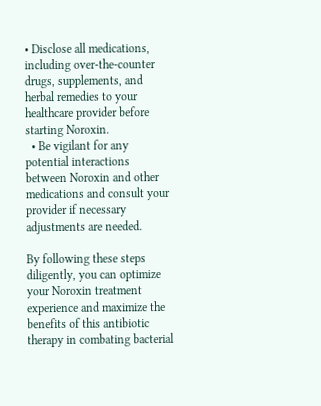• Disclose all medications, including over-the-counter drugs, supplements, and herbal remedies to your healthcare provider before starting Noroxin.
  • Be vigilant for any potential interactions between Noroxin and other medications and consult your provider if necessary adjustments are needed.

By following these steps diligently, you can optimize your Noroxin treatment experience and maximize the benefits of this antibiotic therapy in combating bacterial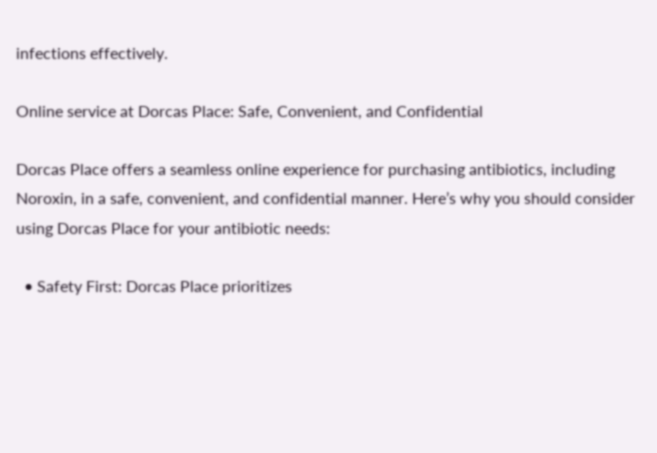infections effectively.

Online service at Dorcas Place: Safe, Convenient, and Confidential

Dorcas Place offers a seamless online experience for purchasing antibiotics, including Noroxin, in a safe, convenient, and confidential manner. Here’s why you should consider using Dorcas Place for your antibiotic needs:

  • Safety First: Dorcas Place prioritizes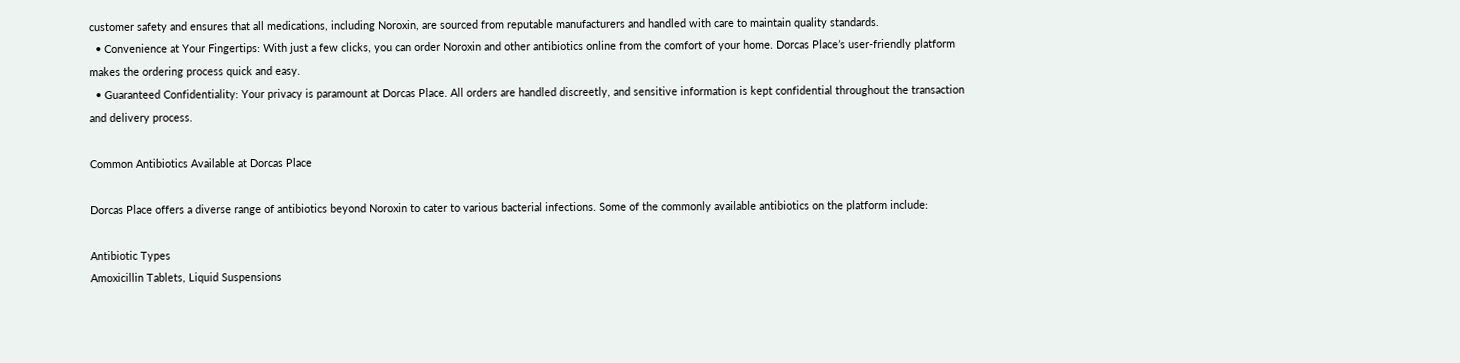customer safety and ensures that all medications, including Noroxin, are sourced from reputable manufacturers and handled with care to maintain quality standards.
  • Convenience at Your Fingertips: With just a few clicks, you can order Noroxin and other antibiotics online from the comfort of your home. Dorcas Place’s user-friendly platform makes the ordering process quick and easy.
  • Guaranteed Confidentiality: Your privacy is paramount at Dorcas Place. All orders are handled discreetly, and sensitive information is kept confidential throughout the transaction and delivery process.

Common Antibiotics Available at Dorcas Place

Dorcas Place offers a diverse range of antibiotics beyond Noroxin to cater to various bacterial infections. Some of the commonly available antibiotics on the platform include:

Antibiotic Types
Amoxicillin Tablets, Liquid Suspensions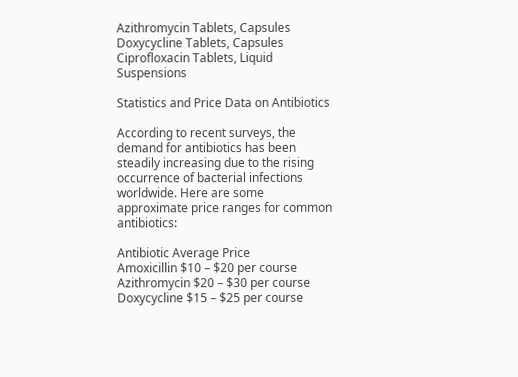Azithromycin Tablets, Capsules
Doxycycline Tablets, Capsules
Ciprofloxacin Tablets, Liquid Suspensions

Statistics and Price Data on Antibiotics

According to recent surveys, the demand for antibiotics has been steadily increasing due to the rising occurrence of bacterial infections worldwide. Here are some approximate price ranges for common antibiotics:

Antibiotic Average Price
Amoxicillin $10 – $20 per course
Azithromycin $20 – $30 per course
Doxycycline $15 – $25 per course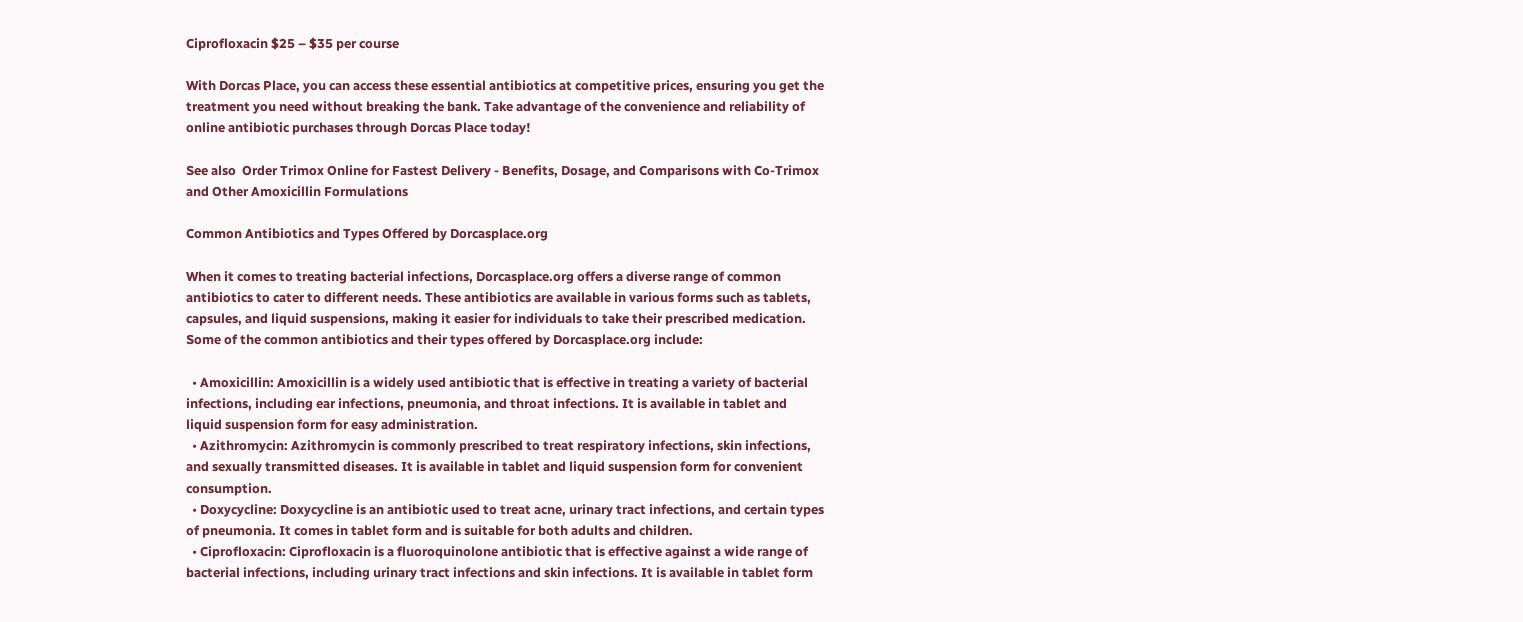Ciprofloxacin $25 – $35 per course

With Dorcas Place, you can access these essential antibiotics at competitive prices, ensuring you get the treatment you need without breaking the bank. Take advantage of the convenience and reliability of online antibiotic purchases through Dorcas Place today!

See also  Order Trimox Online for Fastest Delivery - Benefits, Dosage, and Comparisons with Co-Trimox and Other Amoxicillin Formulations

Common Antibiotics and Types Offered by Dorcasplace.org

When it comes to treating bacterial infections, Dorcasplace.org offers a diverse range of common antibiotics to cater to different needs. These antibiotics are available in various forms such as tablets, capsules, and liquid suspensions, making it easier for individuals to take their prescribed medication. Some of the common antibiotics and their types offered by Dorcasplace.org include:

  • Amoxicillin: Amoxicillin is a widely used antibiotic that is effective in treating a variety of bacterial infections, including ear infections, pneumonia, and throat infections. It is available in tablet and liquid suspension form for easy administration.
  • Azithromycin: Azithromycin is commonly prescribed to treat respiratory infections, skin infections, and sexually transmitted diseases. It is available in tablet and liquid suspension form for convenient consumption.
  • Doxycycline: Doxycycline is an antibiotic used to treat acne, urinary tract infections, and certain types of pneumonia. It comes in tablet form and is suitable for both adults and children.
  • Ciprofloxacin: Ciprofloxacin is a fluoroquinolone antibiotic that is effective against a wide range of bacterial infections, including urinary tract infections and skin infections. It is available in tablet form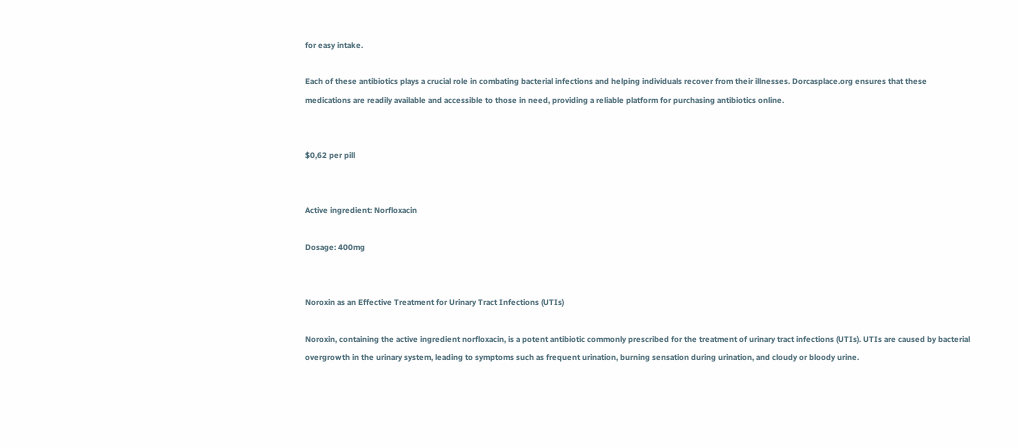for easy intake.

Each of these antibiotics plays a crucial role in combating bacterial infections and helping individuals recover from their illnesses. Dorcasplace.org ensures that these medications are readily available and accessible to those in need, providing a reliable platform for purchasing antibiotics online.


$0,62 per pill


Active ingredient: Norfloxacin

Dosage: 400mg


Noroxin as an Effective Treatment for Urinary Tract Infections (UTIs)

Noroxin, containing the active ingredient norfloxacin, is a potent antibiotic commonly prescribed for the treatment of urinary tract infections (UTIs). UTIs are caused by bacterial overgrowth in the urinary system, leading to symptoms such as frequent urination, burning sensation during urination, and cloudy or bloody urine.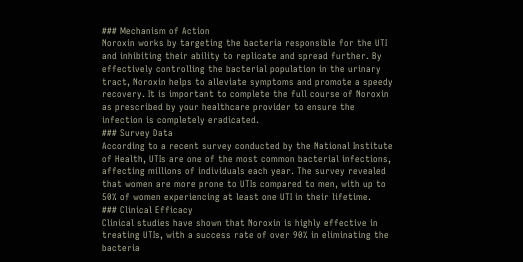### Mechanism of Action
Noroxin works by targeting the bacteria responsible for the UTI and inhibiting their ability to replicate and spread further. By effectively controlling the bacterial population in the urinary tract, Noroxin helps to alleviate symptoms and promote a speedy recovery. It is important to complete the full course of Noroxin as prescribed by your healthcare provider to ensure the infection is completely eradicated.
### Survey Data
According to a recent survey conducted by the National Institute of Health, UTIs are one of the most common bacterial infections, affecting millions of individuals each year. The survey revealed that women are more prone to UTIs compared to men, with up to 50% of women experiencing at least one UTI in their lifetime.
### Clinical Efficacy
Clinical studies have shown that Noroxin is highly effective in treating UTIs, with a success rate of over 90% in eliminating the bacteria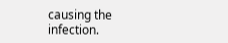causing the infection.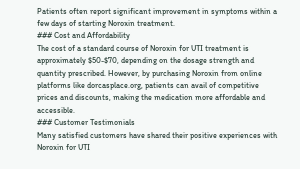Patients often report significant improvement in symptoms within a few days of starting Noroxin treatment.
### Cost and Affordability
The cost of a standard course of Noroxin for UTI treatment is approximately $50-$70, depending on the dosage strength and quantity prescribed. However, by purchasing Noroxin from online platforms like dorcasplace.org, patients can avail of competitive prices and discounts, making the medication more affordable and accessible.
### Customer Testimonials
Many satisfied customers have shared their positive experiences with Noroxin for UTI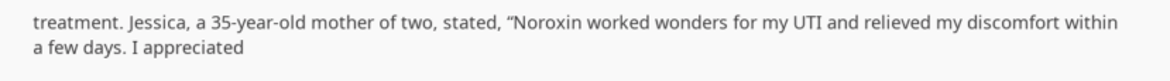treatment. Jessica, a 35-year-old mother of two, stated, “Noroxin worked wonders for my UTI and relieved my discomfort within a few days. I appreciated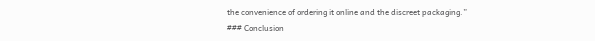the convenience of ordering it online and the discreet packaging.”
### Conclusion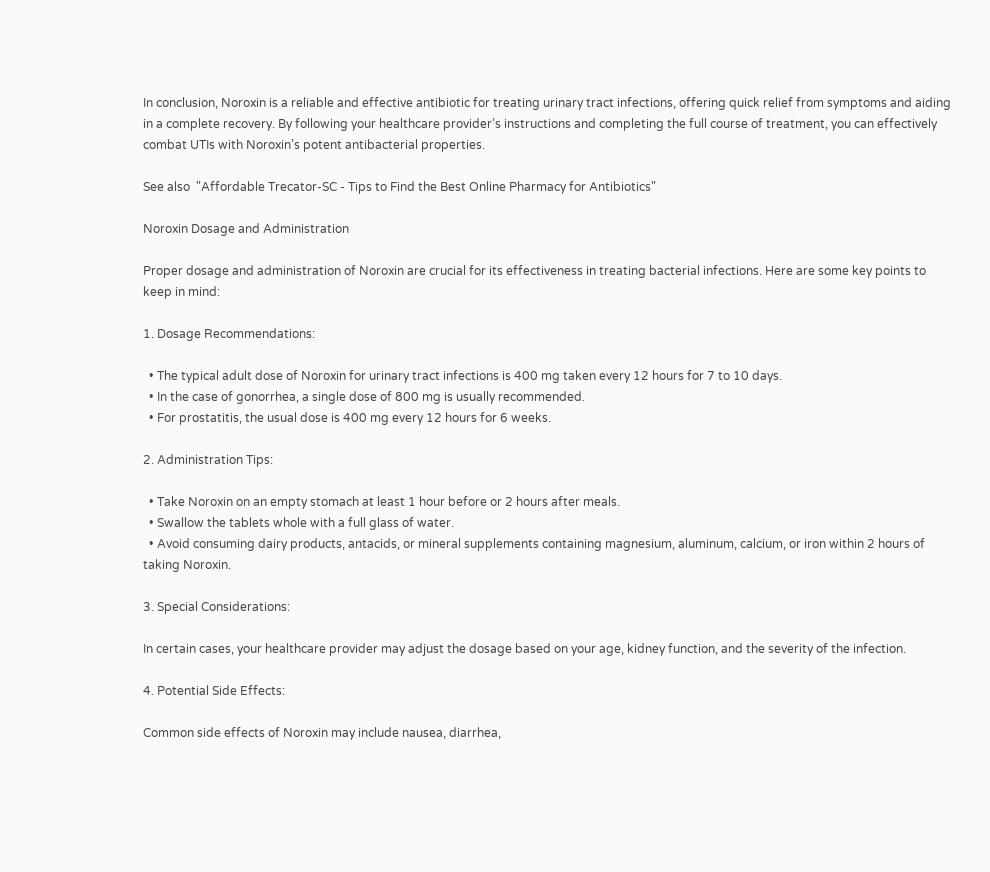In conclusion, Noroxin is a reliable and effective antibiotic for treating urinary tract infections, offering quick relief from symptoms and aiding in a complete recovery. By following your healthcare provider’s instructions and completing the full course of treatment, you can effectively combat UTIs with Noroxin’s potent antibacterial properties.

See also  "Affordable Trecator-SC - Tips to Find the Best Online Pharmacy for Antibiotics"

Noroxin Dosage and Administration

Proper dosage and administration of Noroxin are crucial for its effectiveness in treating bacterial infections. Here are some key points to keep in mind:

1. Dosage Recommendations:

  • The typical adult dose of Noroxin for urinary tract infections is 400 mg taken every 12 hours for 7 to 10 days.
  • In the case of gonorrhea, a single dose of 800 mg is usually recommended.
  • For prostatitis, the usual dose is 400 mg every 12 hours for 6 weeks.

2. Administration Tips:

  • Take Noroxin on an empty stomach at least 1 hour before or 2 hours after meals.
  • Swallow the tablets whole with a full glass of water.
  • Avoid consuming dairy products, antacids, or mineral supplements containing magnesium, aluminum, calcium, or iron within 2 hours of taking Noroxin.

3. Special Considerations:

In certain cases, your healthcare provider may adjust the dosage based on your age, kidney function, and the severity of the infection.

4. Potential Side Effects:

Common side effects of Noroxin may include nausea, diarrhea,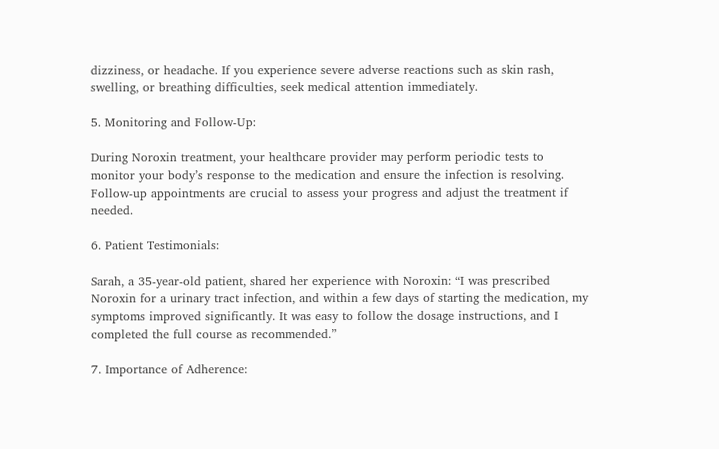dizziness, or headache. If you experience severe adverse reactions such as skin rash, swelling, or breathing difficulties, seek medical attention immediately.

5. Monitoring and Follow-Up:

During Noroxin treatment, your healthcare provider may perform periodic tests to monitor your body’s response to the medication and ensure the infection is resolving. Follow-up appointments are crucial to assess your progress and adjust the treatment if needed.

6. Patient Testimonials:

Sarah, a 35-year-old patient, shared her experience with Noroxin: “I was prescribed Noroxin for a urinary tract infection, and within a few days of starting the medication, my symptoms improved significantly. It was easy to follow the dosage instructions, and I completed the full course as recommended.”

7. Importance of Adherence: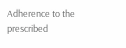Adherence to the prescribed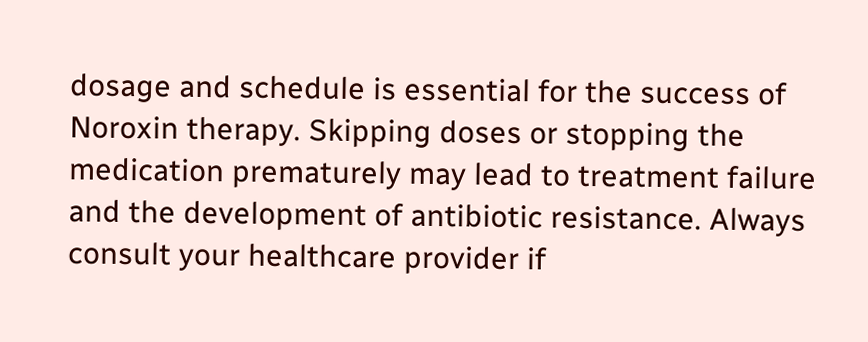dosage and schedule is essential for the success of Noroxin therapy. Skipping doses or stopping the medication prematurely may lead to treatment failure and the development of antibiotic resistance. Always consult your healthcare provider if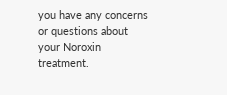you have any concerns or questions about your Noroxin treatment.